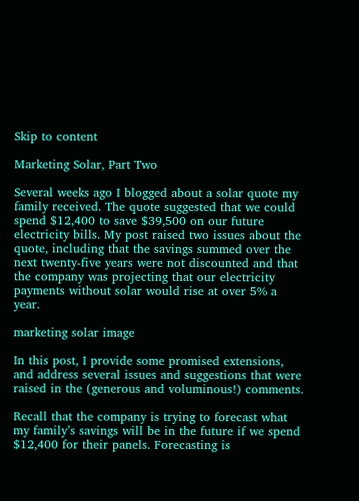Skip to content

Marketing Solar, Part Two

Several weeks ago I blogged about a solar quote my family received. The quote suggested that we could spend $12,400 to save $39,500 on our future electricity bills. My post raised two issues about the quote, including that the savings summed over the next twenty-five years were not discounted and that the company was projecting that our electricity payments without solar would rise at over 5% a year.

marketing solar image

In this post, I provide some promised extensions, and address several issues and suggestions that were raised in the (generous and voluminous!) comments.

Recall that the company is trying to forecast what my family’s savings will be in the future if we spend $12,400 for their panels. Forecasting is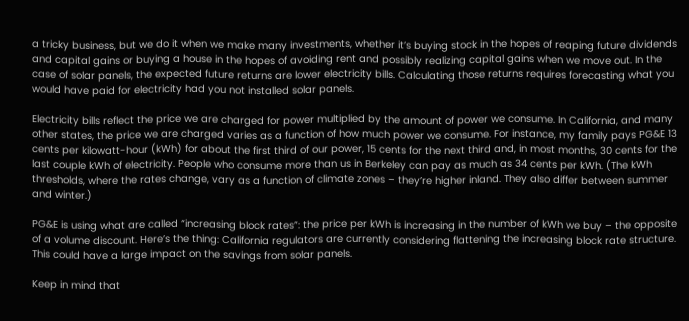a tricky business, but we do it when we make many investments, whether it’s buying stock in the hopes of reaping future dividends and capital gains or buying a house in the hopes of avoiding rent and possibly realizing capital gains when we move out. In the case of solar panels, the expected future returns are lower electricity bills. Calculating those returns requires forecasting what you would have paid for electricity had you not installed solar panels.

Electricity bills reflect the price we are charged for power multiplied by the amount of power we consume. In California, and many other states, the price we are charged varies as a function of how much power we consume. For instance, my family pays PG&E 13 cents per kilowatt-hour (kWh) for about the first third of our power, 15 cents for the next third and, in most months, 30 cents for the last couple kWh of electricity. People who consume more than us in Berkeley can pay as much as 34 cents per kWh. (The kWh thresholds, where the rates change, vary as a function of climate zones – they’re higher inland. They also differ between summer and winter.)

PG&E is using what are called “increasing block rates”: the price per kWh is increasing in the number of kWh we buy – the opposite of a volume discount. Here’s the thing: California regulators are currently considering flattening the increasing block rate structure. This could have a large impact on the savings from solar panels.

Keep in mind that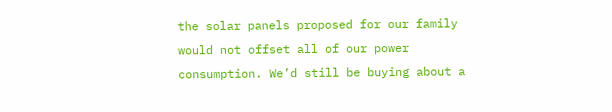the solar panels proposed for our family would not offset all of our power consumption. We’d still be buying about a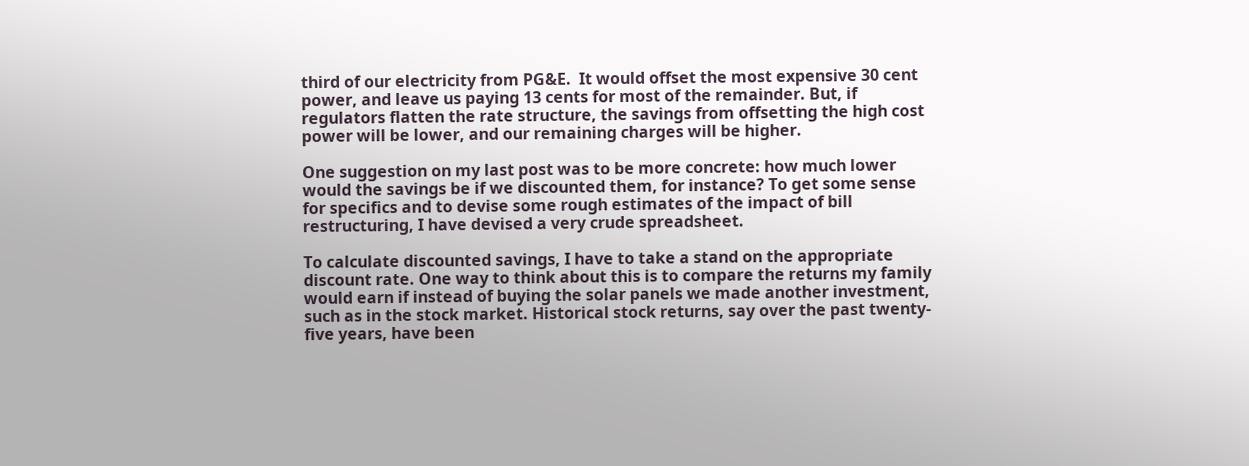third of our electricity from PG&E.  It would offset the most expensive 30 cent power, and leave us paying 13 cents for most of the remainder. But, if regulators flatten the rate structure, the savings from offsetting the high cost power will be lower, and our remaining charges will be higher.

One suggestion on my last post was to be more concrete: how much lower would the savings be if we discounted them, for instance? To get some sense for specifics and to devise some rough estimates of the impact of bill restructuring, I have devised a very crude spreadsheet.

To calculate discounted savings, I have to take a stand on the appropriate discount rate. One way to think about this is to compare the returns my family would earn if instead of buying the solar panels we made another investment, such as in the stock market. Historical stock returns, say over the past twenty-five years, have been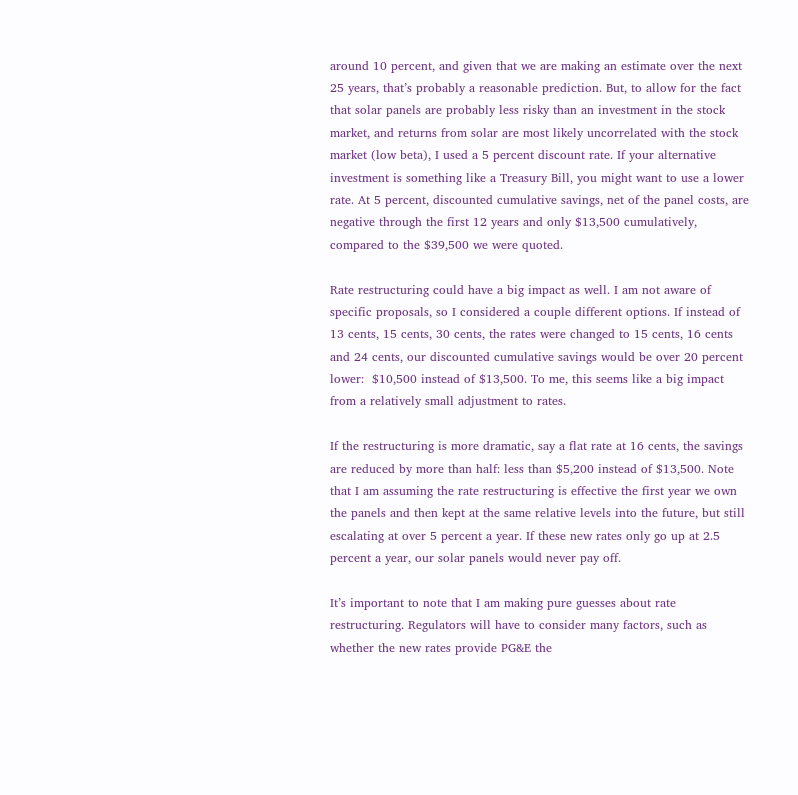around 10 percent, and given that we are making an estimate over the next 25 years, that’s probably a reasonable prediction. But, to allow for the fact that solar panels are probably less risky than an investment in the stock market, and returns from solar are most likely uncorrelated with the stock market (low beta), I used a 5 percent discount rate. If your alternative investment is something like a Treasury Bill, you might want to use a lower rate. At 5 percent, discounted cumulative savings, net of the panel costs, are negative through the first 12 years and only $13,500 cumulatively, compared to the $39,500 we were quoted.

Rate restructuring could have a big impact as well. I am not aware of specific proposals, so I considered a couple different options. If instead of 13 cents, 15 cents, 30 cents, the rates were changed to 15 cents, 16 cents and 24 cents, our discounted cumulative savings would be over 20 percent lower:  $10,500 instead of $13,500. To me, this seems like a big impact from a relatively small adjustment to rates.

If the restructuring is more dramatic, say a flat rate at 16 cents, the savings are reduced by more than half: less than $5,200 instead of $13,500. Note that I am assuming the rate restructuring is effective the first year we own the panels and then kept at the same relative levels into the future, but still escalating at over 5 percent a year. If these new rates only go up at 2.5 percent a year, our solar panels would never pay off.

It’s important to note that I am making pure guesses about rate restructuring. Regulators will have to consider many factors, such as whether the new rates provide PG&E the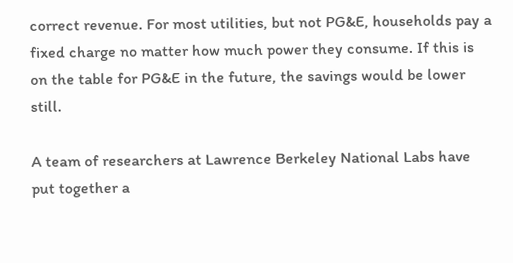correct revenue. For most utilities, but not PG&E, households pay a fixed charge no matter how much power they consume. If this is on the table for PG&E in the future, the savings would be lower still.

A team of researchers at Lawrence Berkeley National Labs have put together a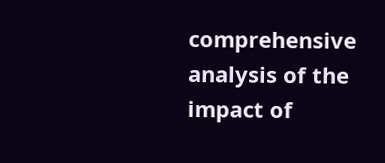comprehensive analysis of the impact of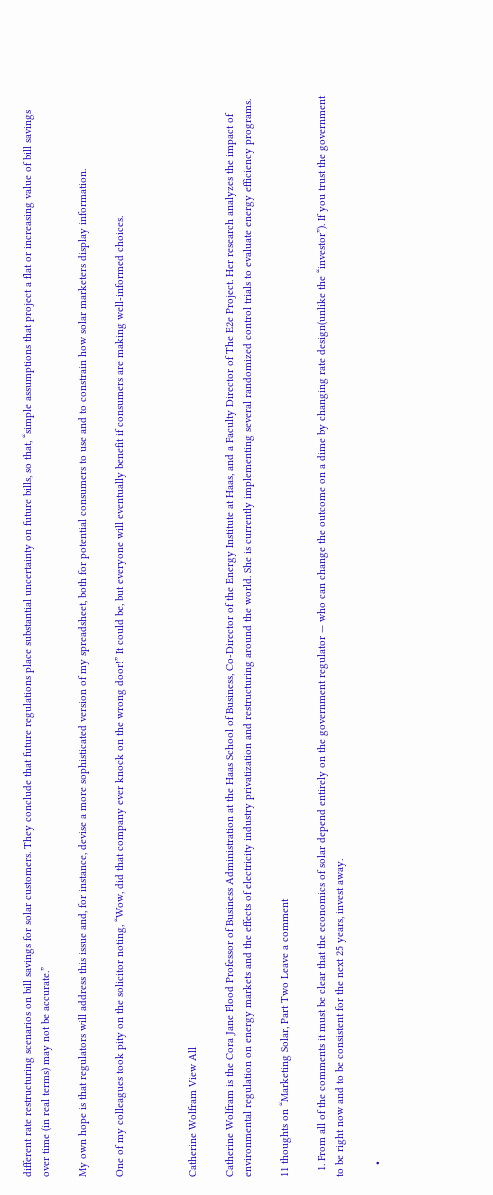different rate restructuring scenarios on bill savings for solar customers. They conclude that future regulations place substantial uncertainty on future bills, so that, “simple assumptions that project a flat or increasing value of bill savings over time (in real terms) may not be accurate.”

My own hope is that regulators will address this issue and, for instance, devise a more sophisticated version of my spreadsheet, both for potential consumers to use and to constrain how solar marketers display information.

One of my colleagues took pity on the solicitor noting, “Wow, did that company ever knock on the wrong door!” It could be, but everyone will eventually benefit if consumers are making well-informed choices.



Catherine Wolfram View All

Catherine Wolfram is the Cora Jane Flood Professor of Business Administration at the Haas School of Business, Co-Director of the Energy Institute at Haas, and a Faculty Director of The E2e Project. Her research analyzes the impact of environmental regulation on energy markets and the effects of electricity industry privatization and restructuring around the world. She is currently implementing several randomized control trials to evaluate energy efficiency programs.

11 thoughts on “Marketing Solar, Part Two Leave a comment

  1. From all of the comments it must be clear that the economics of solar depend entirely on the government regulator — who can change the outcome on a dime by changing rate design(unlike the “investor”). If you trust the government to be right now and to be consistent for the next 25 years, invest away.

    •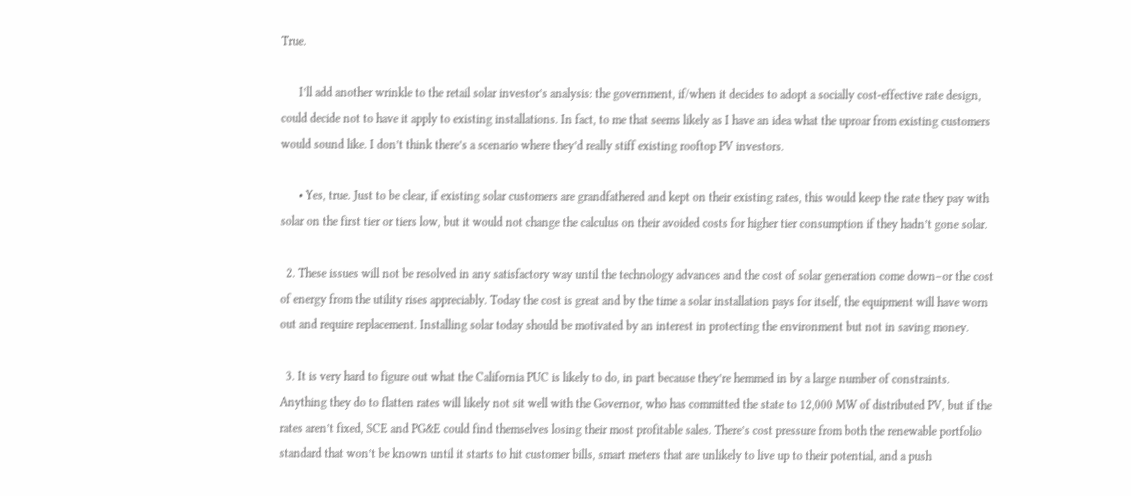True.

      I’ll add another wrinkle to the retail solar investor’s analysis: the government, if/when it decides to adopt a socially cost-effective rate design, could decide not to have it apply to existing installations. In fact, to me that seems likely as I have an idea what the uproar from existing customers would sound like. I don’t think there’s a scenario where they’d really stiff existing rooftop PV investors.

      • Yes, true. Just to be clear, if existing solar customers are grandfathered and kept on their existing rates, this would keep the rate they pay with solar on the first tier or tiers low, but it would not change the calculus on their avoided costs for higher tier consumption if they hadn’t gone solar.

  2. These issues will not be resolved in any satisfactory way until the technology advances and the cost of solar generation come down–or the cost of energy from the utility rises appreciably. Today the cost is great and by the time a solar installation pays for itself, the equipment will have worn out and require replacement. Installing solar today should be motivated by an interest in protecting the environment but not in saving money.

  3. It is very hard to figure out what the California PUC is likely to do, in part because they’re hemmed in by a large number of constraints. Anything they do to flatten rates will likely not sit well with the Governor, who has committed the state to 12,000 MW of distributed PV, but if the rates aren’t fixed, SCE and PG&E could find themselves losing their most profitable sales. There’s cost pressure from both the renewable portfolio standard that won’t be known until it starts to hit customer bills, smart meters that are unlikely to live up to their potential, and a push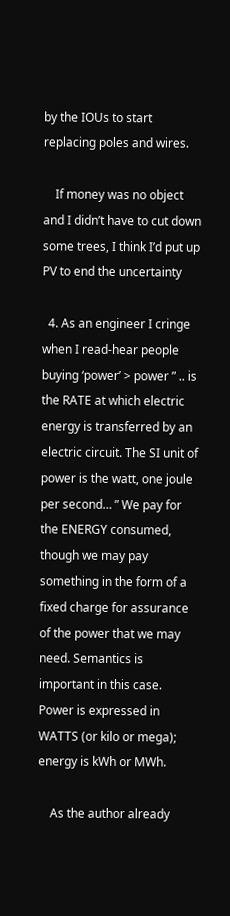by the IOUs to start replacing poles and wires.

    If money was no object and I didn’t have to cut down some trees, I think I’d put up PV to end the uncertainty

  4. As an engineer I cringe when I read-hear people buying ‘power’ > power ” .. is the RATE at which electric energy is transferred by an electric circuit. The SI unit of power is the watt, one joule per second… ” We pay for the ENERGY consumed, though we may pay something in the form of a fixed charge for assurance of the power that we may need. Semantics is important in this case. Power is expressed in WATTS (or kilo or mega); energy is kWh or MWh.

    As the author already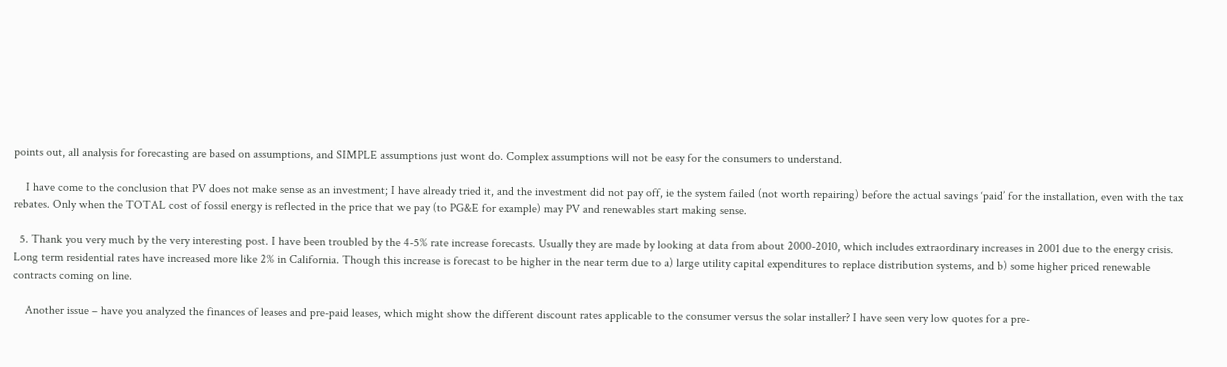points out, all analysis for forecasting are based on assumptions, and SIMPLE assumptions just wont do. Complex assumptions will not be easy for the consumers to understand.

    I have come to the conclusion that PV does not make sense as an investment; I have already tried it, and the investment did not pay off, ie the system failed (not worth repairing) before the actual savings ‘paid’ for the installation, even with the tax rebates. Only when the TOTAL cost of fossil energy is reflected in the price that we pay (to PG&E for example) may PV and renewables start making sense.

  5. Thank you very much by the very interesting post. I have been troubled by the 4-5% rate increase forecasts. Usually they are made by looking at data from about 2000-2010, which includes extraordinary increases in 2001 due to the energy crisis. Long term residential rates have increased more like 2% in California. Though this increase is forecast to be higher in the near term due to a) large utility capital expenditures to replace distribution systems, and b) some higher priced renewable contracts coming on line.

    Another issue – have you analyzed the finances of leases and pre-paid leases, which might show the different discount rates applicable to the consumer versus the solar installer? I have seen very low quotes for a pre-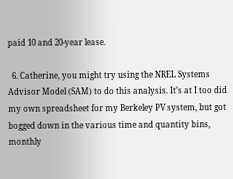paid 10 and 20-year lease.

  6. Catherine, you might try using the NREL Systems Advisor Model (SAM) to do this analysis. It’s at I too did my own spreadsheet for my Berkeley PV system, but got bogged down in the various time and quantity bins, monthly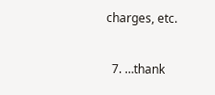charges, etc.

  7. …thank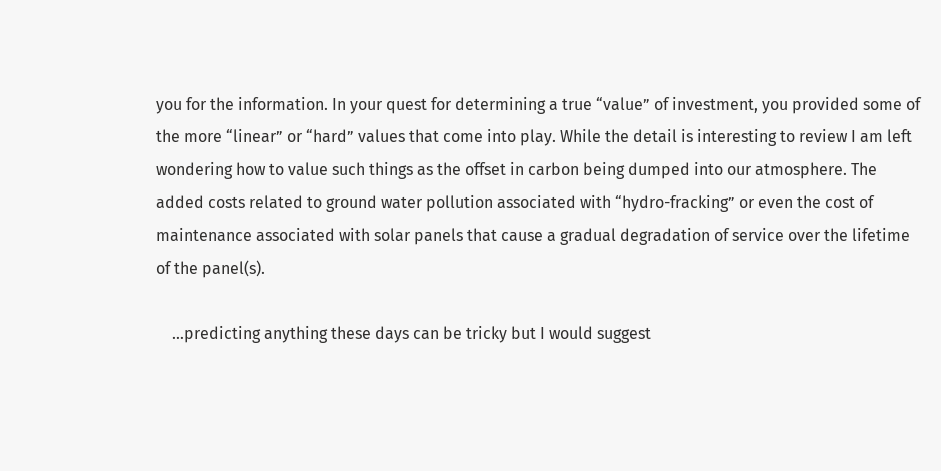you for the information. In your quest for determining a true “value” of investment, you provided some of the more “linear” or “hard” values that come into play. While the detail is interesting to review I am left wondering how to value such things as the offset in carbon being dumped into our atmosphere. The added costs related to ground water pollution associated with “hydro-fracking” or even the cost of maintenance associated with solar panels that cause a gradual degradation of service over the lifetime of the panel(s).

    …predicting anything these days can be tricky but I would suggest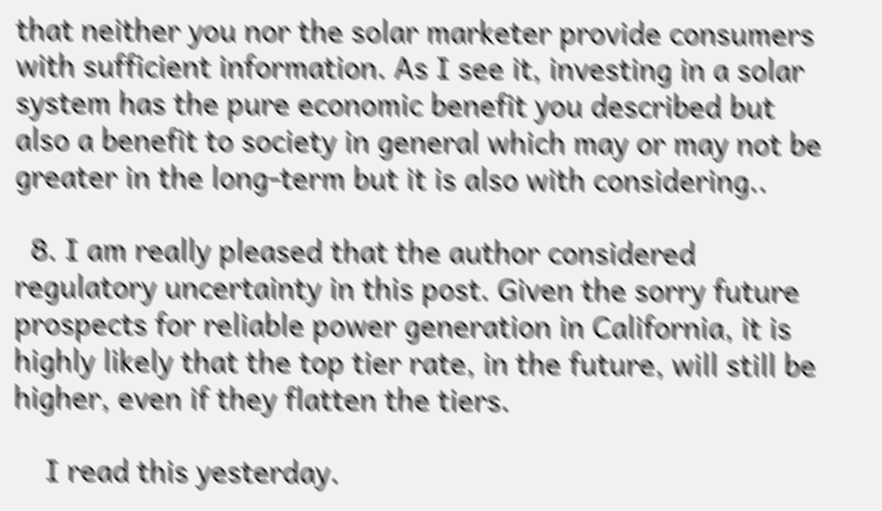that neither you nor the solar marketer provide consumers with sufficient information. As I see it, investing in a solar system has the pure economic benefit you described but also a benefit to society in general which may or may not be greater in the long-term but it is also with considering..

  8. I am really pleased that the author considered regulatory uncertainty in this post. Given the sorry future prospects for reliable power generation in California, it is highly likely that the top tier rate, in the future, will still be higher, even if they flatten the tiers.

    I read this yesterday.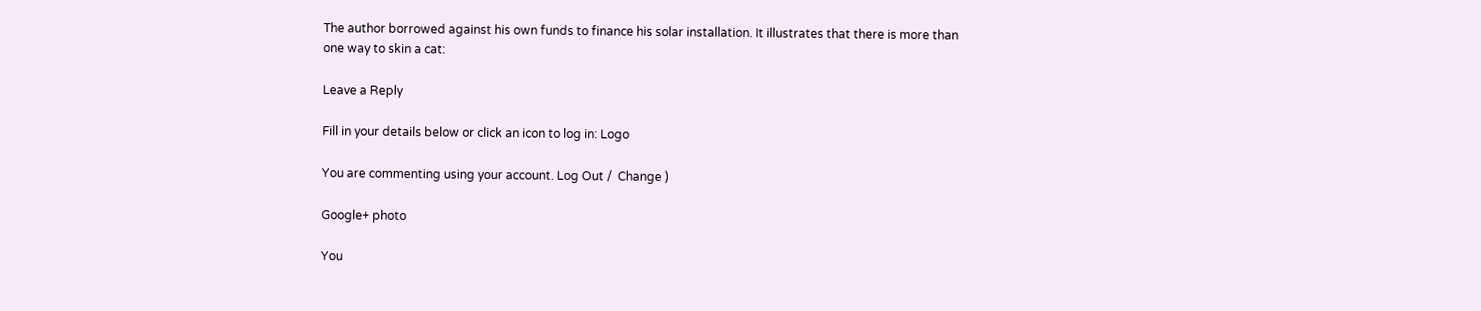The author borrowed against his own funds to finance his solar installation. It illustrates that there is more than one way to skin a cat:

Leave a Reply

Fill in your details below or click an icon to log in: Logo

You are commenting using your account. Log Out /  Change )

Google+ photo

You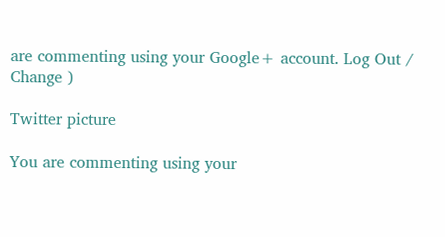are commenting using your Google+ account. Log Out /  Change )

Twitter picture

You are commenting using your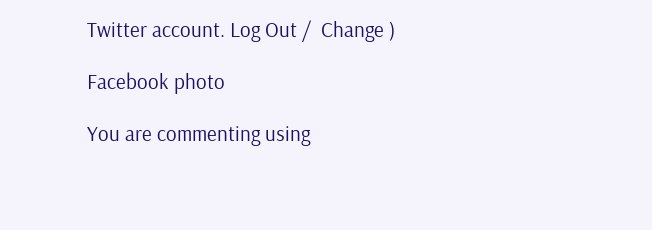Twitter account. Log Out /  Change )

Facebook photo

You are commenting using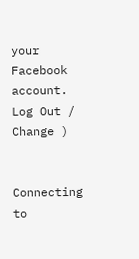your Facebook account. Log Out /  Change )


Connecting to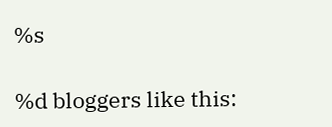%s

%d bloggers like this: